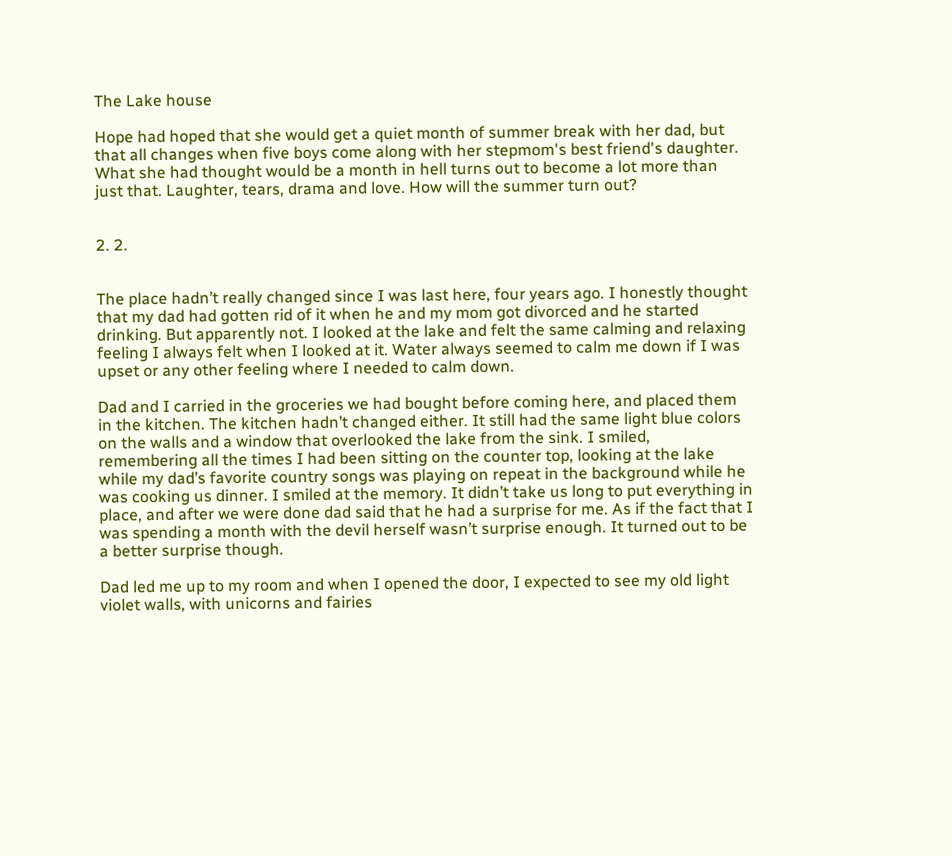The Lake house

Hope had hoped that she would get a quiet month of summer break with her dad, but that all changes when five boys come along with her stepmom's best friend's daughter. What she had thought would be a month in hell turns out to become a lot more than just that. Laughter, tears, drama and love. How will the summer turn out?


2. 2.


The place hadn’t really changed since I was last here, four years ago. I honestly thought that my dad had gotten rid of it when he and my mom got divorced and he started drinking. But apparently not. I looked at the lake and felt the same calming and relaxing feeling I always felt when I looked at it. Water always seemed to calm me down if I was upset or any other feeling where I needed to calm down.

Dad and I carried in the groceries we had bought before coming here, and placed them in the kitchen. The kitchen hadn’t changed either. It still had the same light blue colors on the walls and a window that overlooked the lake from the sink. I smiled, remembering all the times I had been sitting on the counter top, looking at the lake while my dad’s favorite country songs was playing on repeat in the background while he was cooking us dinner. I smiled at the memory. It didn’t take us long to put everything in place, and after we were done dad said that he had a surprise for me. As if the fact that I was spending a month with the devil herself wasn’t surprise enough. It turned out to be a better surprise though.

Dad led me up to my room and when I opened the door, I expected to see my old light violet walls, with unicorns and fairies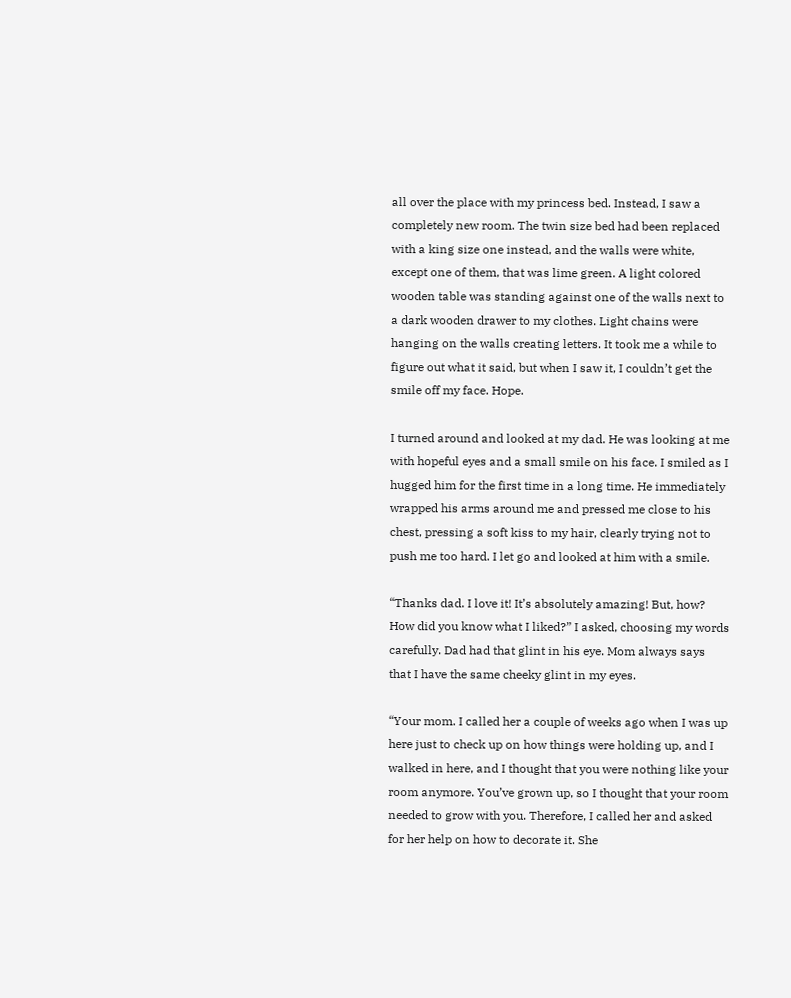all over the place with my princess bed. Instead, I saw a completely new room. The twin size bed had been replaced with a king size one instead, and the walls were white, except one of them, that was lime green. A light colored wooden table was standing against one of the walls next to a dark wooden drawer to my clothes. Light chains were hanging on the walls creating letters. It took me a while to figure out what it said, but when I saw it, I couldn’t get the smile off my face. Hope.

I turned around and looked at my dad. He was looking at me with hopeful eyes and a small smile on his face. I smiled as I hugged him for the first time in a long time. He immediately wrapped his arms around me and pressed me close to his chest, pressing a soft kiss to my hair, clearly trying not to push me too hard. I let go and looked at him with a smile.

“Thanks dad. I love it! It’s absolutely amazing! But, how? How did you know what I liked?” I asked, choosing my words carefully. Dad had that glint in his eye. Mom always says that I have the same cheeky glint in my eyes.

“Your mom. I called her a couple of weeks ago when I was up here just to check up on how things were holding up, and I walked in here, and I thought that you were nothing like your room anymore. You’ve grown up, so I thought that your room needed to grow with you. Therefore, I called her and asked for her help on how to decorate it. She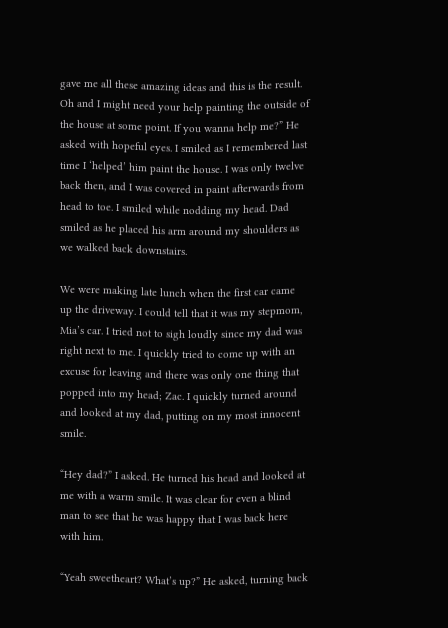gave me all these amazing ideas and this is the result. Oh and I might need your help painting the outside of the house at some point. If you wanna help me?” He asked with hopeful eyes. I smiled as I remembered last time I ‘helped’ him paint the house. I was only twelve back then, and I was covered in paint afterwards from head to toe. I smiled while nodding my head. Dad smiled as he placed his arm around my shoulders as we walked back downstairs.

We were making late lunch when the first car came up the driveway. I could tell that it was my stepmom, Mia’s car. I tried not to sigh loudly since my dad was right next to me. I quickly tried to come up with an excuse for leaving and there was only one thing that popped into my head; Zac. I quickly turned around and looked at my dad, putting on my most innocent smile.

“Hey dad?” I asked. He turned his head and looked at me with a warm smile. It was clear for even a blind man to see that he was happy that I was back here with him.

“Yeah sweetheart? What’s up?” He asked, turning back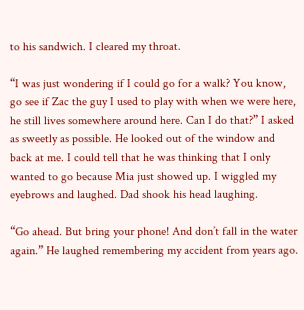to his sandwich. I cleared my throat.

“I was just wondering if I could go for a walk? You know, go see if Zac the guy I used to play with when we were here, he still lives somewhere around here. Can I do that?” I asked as sweetly as possible. He looked out of the window and back at me. I could tell that he was thinking that I only wanted to go because Mia just showed up. I wiggled my eyebrows and laughed. Dad shook his head laughing.

“Go ahead. But bring your phone! And don’t fall in the water again.” He laughed remembering my accident from years ago.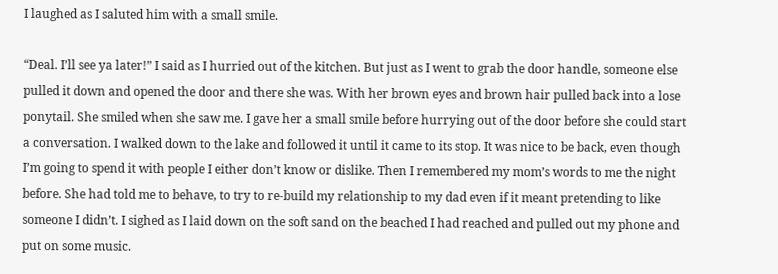I laughed as I saluted him with a small smile.

“Deal. I’ll see ya later!” I said as I hurried out of the kitchen. But just as I went to grab the door handle, someone else pulled it down and opened the door and there she was. With her brown eyes and brown hair pulled back into a lose ponytail. She smiled when she saw me. I gave her a small smile before hurrying out of the door before she could start a conversation. I walked down to the lake and followed it until it came to its stop. It was nice to be back, even though I’m going to spend it with people I either don’t know or dislike. Then I remembered my mom’s words to me the night before. She had told me to behave, to try to re-build my relationship to my dad even if it meant pretending to like someone I didn’t. I sighed as I laid down on the soft sand on the beached I had reached and pulled out my phone and put on some music.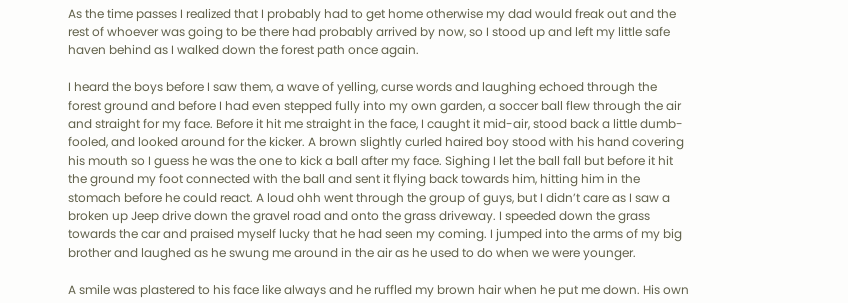As the time passes I realized that I probably had to get home otherwise my dad would freak out and the rest of whoever was going to be there had probably arrived by now, so I stood up and left my little safe haven behind as I walked down the forest path once again.

I heard the boys before I saw them, a wave of yelling, curse words and laughing echoed through the forest ground and before I had even stepped fully into my own garden, a soccer ball flew through the air and straight for my face. Before it hit me straight in the face, I caught it mid-air, stood back a little dumb-fooled, and looked around for the kicker. A brown slightly curled haired boy stood with his hand covering his mouth so I guess he was the one to kick a ball after my face. Sighing I let the ball fall but before it hit the ground my foot connected with the ball and sent it flying back towards him, hitting him in the stomach before he could react. A loud ohh went through the group of guys, but I didn’t care as I saw a broken up Jeep drive down the gravel road and onto the grass driveway. I speeded down the grass towards the car and praised myself lucky that he had seen my coming. I jumped into the arms of my big brother and laughed as he swung me around in the air as he used to do when we were younger.

A smile was plastered to his face like always and he ruffled my brown hair when he put me down. His own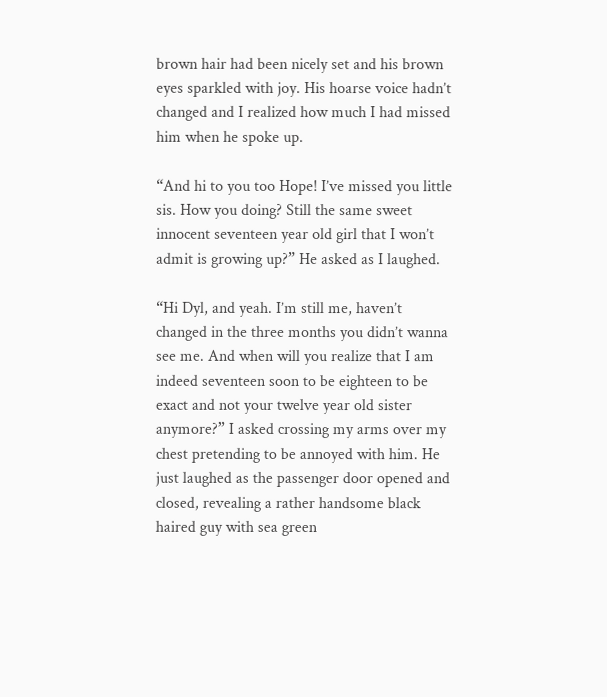brown hair had been nicely set and his brown eyes sparkled with joy. His hoarse voice hadn’t changed and I realized how much I had missed him when he spoke up.

“And hi to you too Hope! I’ve missed you little sis. How you doing? Still the same sweet innocent seventeen year old girl that I won’t admit is growing up?” He asked as I laughed.

“Hi Dyl, and yeah. I’m still me, haven’t changed in the three months you didn’t wanna see me. And when will you realize that I am indeed seventeen soon to be eighteen to be exact and not your twelve year old sister anymore?” I asked crossing my arms over my chest pretending to be annoyed with him. He just laughed as the passenger door opened and closed, revealing a rather handsome black haired guy with sea green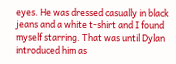eyes. He was dressed casually in black jeans and a white t-shirt and I found myself starring. That was until Dylan introduced him as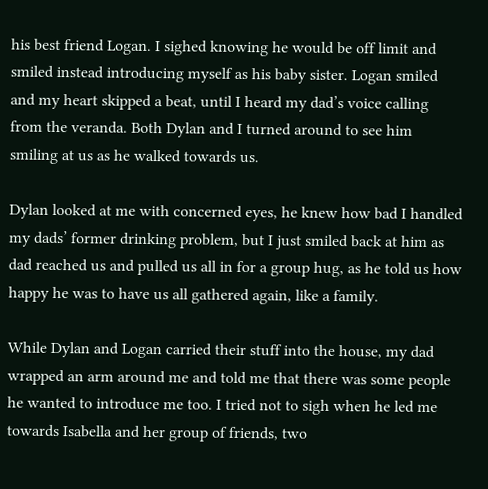his best friend Logan. I sighed knowing he would be off limit and smiled instead introducing myself as his baby sister. Logan smiled and my heart skipped a beat, until I heard my dad’s voice calling from the veranda. Both Dylan and I turned around to see him smiling at us as he walked towards us.

Dylan looked at me with concerned eyes, he knew how bad I handled my dads’ former drinking problem, but I just smiled back at him as dad reached us and pulled us all in for a group hug, as he told us how happy he was to have us all gathered again, like a family.

While Dylan and Logan carried their stuff into the house, my dad wrapped an arm around me and told me that there was some people he wanted to introduce me too. I tried not to sigh when he led me towards Isabella and her group of friends, two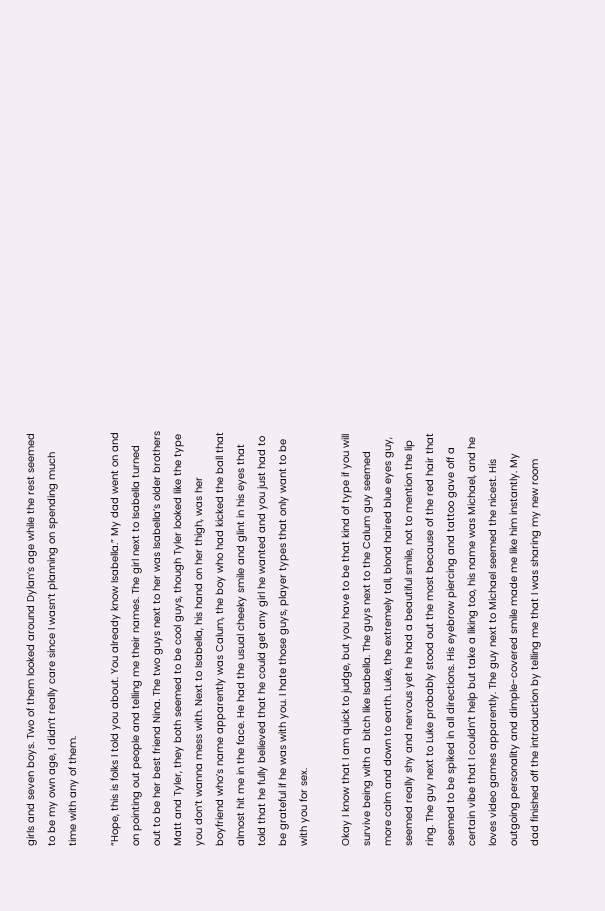girls and seven boys. Two of them looked around Dylan’s age while the rest seemed to be my own age, I didn’t really care since I wasn’t planning on spending much time with any of them.

“Hope, this is folks I told you about. You already know Isabella.” My dad went on and on pointing out people and telling me their names. The girl next to Isabella turned out to be her best friend Nina. The two guys next to her was Isabella’s older brothers Matt and Tyler, they both seemed to be cool guys, though Tyler looked like the type you don’t wanna mess with. Next to Isabella, his hand on her thigh, was her boyfriend who’s name apparently was Calum, the boy who had kicked the ball that almost hit me in the face. He had the usual cheeky smile and glint in his eyes that told that he fully believed that he could get any girl he wanted and you just had to be grateful if he was with you. I hate those guys, player types that only want to be with you for sex.

Okay I know that I am quick to judge, but you have to be that kind of type if you will survive being with a  bitch like Isabella. The guys next to the Calum guy seemed more calm and down to earth. Luke, the extremely tall, blond haired blue eyes guy, seemed really shy and nervous yet he had a beautiful smile, not to mention the lip ring. The guy next to Luke probably stood out the most because of the red hair that seemed to be spiked in all directions. His eyebrow piercing and tattoo gave off a certain vibe that I couldn’t help but take a liking too, his name was Michael, and he loves video games apparently. The guy next to Michael seemed the nicest. His outgoing personality and dimple-covered smile made me like him instantly. My dad finished off the introduction by telling me that I was sharing my new room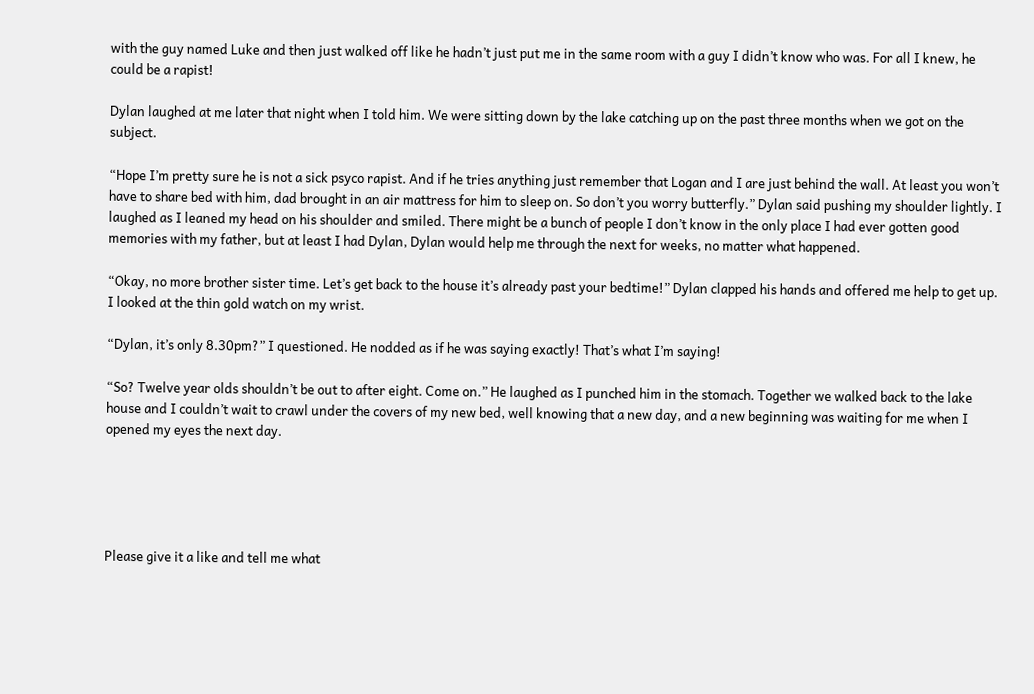with the guy named Luke and then just walked off like he hadn’t just put me in the same room with a guy I didn’t know who was. For all I knew, he could be a rapist!

Dylan laughed at me later that night when I told him. We were sitting down by the lake catching up on the past three months when we got on the subject.

“Hope I’m pretty sure he is not a sick psyco rapist. And if he tries anything just remember that Logan and I are just behind the wall. At least you won’t have to share bed with him, dad brought in an air mattress for him to sleep on. So don’t you worry butterfly.” Dylan said pushing my shoulder lightly. I laughed as I leaned my head on his shoulder and smiled. There might be a bunch of people I don’t know in the only place I had ever gotten good memories with my father, but at least I had Dylan, Dylan would help me through the next for weeks, no matter what happened.

“Okay, no more brother sister time. Let’s get back to the house it’s already past your bedtime!” Dylan clapped his hands and offered me help to get up. I looked at the thin gold watch on my wrist.

“Dylan, it’s only 8.30pm?” I questioned. He nodded as if he was saying exactly! That’s what I’m saying!

“So? Twelve year olds shouldn’t be out to after eight. Come on.” He laughed as I punched him in the stomach. Together we walked back to the lake house and I couldn’t wait to crawl under the covers of my new bed, well knowing that a new day, and a new beginning was waiting for me when I opened my eyes the next day.





Please give it a like and tell me what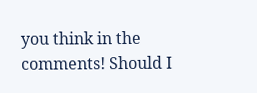you think in the comments! Should I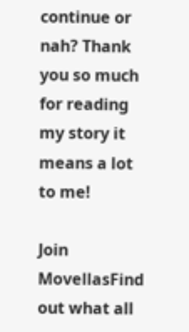continue or nah? Thank you so much for reading my story it means a lot to me!

Join MovellasFind out what all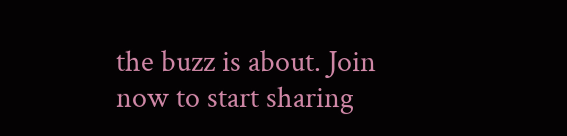the buzz is about. Join now to start sharing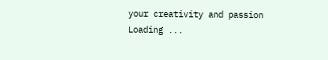your creativity and passion
Loading ...